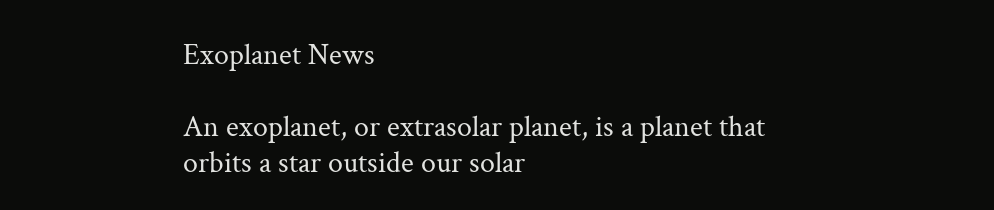Exoplanet News

An exoplanet, or extrasolar planet, is a planet that orbits a star outside our solar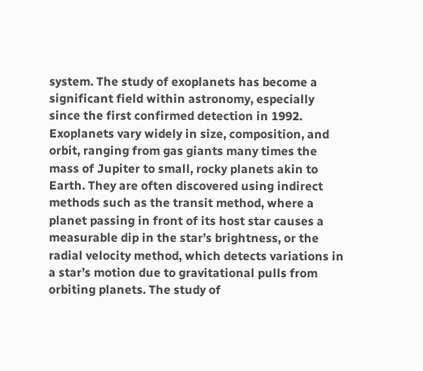system. The study of exoplanets has become a significant field within astronomy, especially since the first confirmed detection in 1992. Exoplanets vary widely in size, composition, and orbit, ranging from gas giants many times the mass of Jupiter to small, rocky planets akin to Earth. They are often discovered using indirect methods such as the transit method, where a planet passing in front of its host star causes a measurable dip in the star’s brightness, or the radial velocity method, which detects variations in a star’s motion due to gravitational pulls from orbiting planets. The study of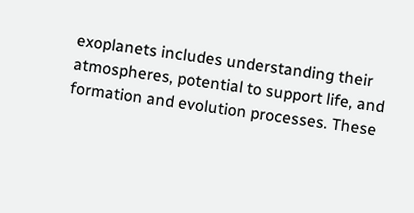exoplanets includes understanding their atmospheres, potential to support life, and formation and evolution processes. These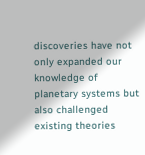discoveries have not only expanded our knowledge of planetary systems but also challenged existing theories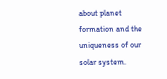about planet formation and the uniqueness of our solar system.